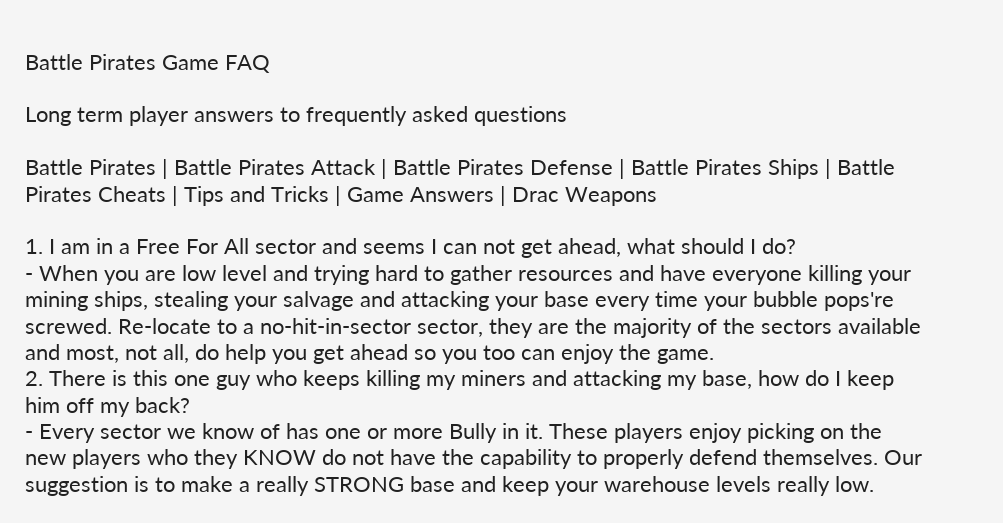Battle Pirates Game FAQ

Long term player answers to frequently asked questions

Battle Pirates | Battle Pirates Attack | Battle Pirates Defense | Battle Pirates Ships | Battle Pirates Cheats | Tips and Tricks | Game Answers | Drac Weapons

1. I am in a Free For All sector and seems I can not get ahead, what should I do?
- When you are low level and trying hard to gather resources and have everyone killing your mining ships, stealing your salvage and attacking your base every time your bubble pops're screwed. Re-locate to a no-hit-in-sector sector, they are the majority of the sectors available and most, not all, do help you get ahead so you too can enjoy the game.
2. There is this one guy who keeps killing my miners and attacking my base, how do I keep him off my back?
- Every sector we know of has one or more Bully in it. These players enjoy picking on the new players who they KNOW do not have the capability to properly defend themselves. Our suggestion is to make a really STRONG base and keep your warehouse levels really low.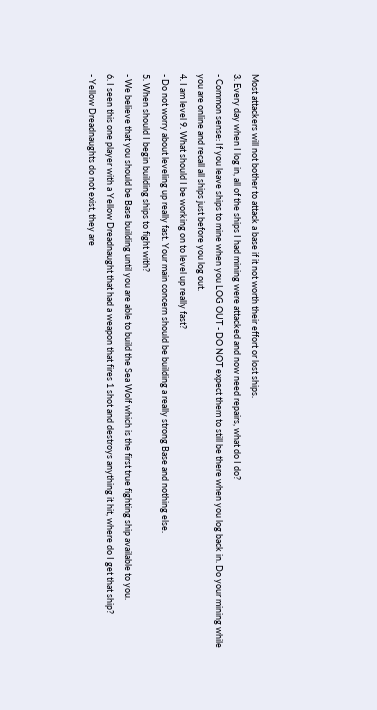Most attackers will not bother to attack a base if it not worth their effort or lost ships.
3. Every day when I log in, all of the ships I had mining were attacked and now need repairs, what do I do?
- Common sense: If you leave ships to mine when you LOG OUT - DO NOT expect them to still be there when you log back in. Do your mining while you are online and recall all ships just before you log out.
4. I am level 9. What should I be working on to level up really fast?
- Do not worry about leveling up really fast. Your main concern should be building a really strong Base and nothing else.
5. When should I begin building ships to fight with?
- We believe that you should be Base building until you are able to build the Sea Wolf which is the first true fighting ship available to you.
6. I seen this one player with a Yellow Dreadnaught that had a weapon that fires 1 shot and destroys anything it hit, where do I get that ship?
- Yellow Dreadnaughts do not exist, they are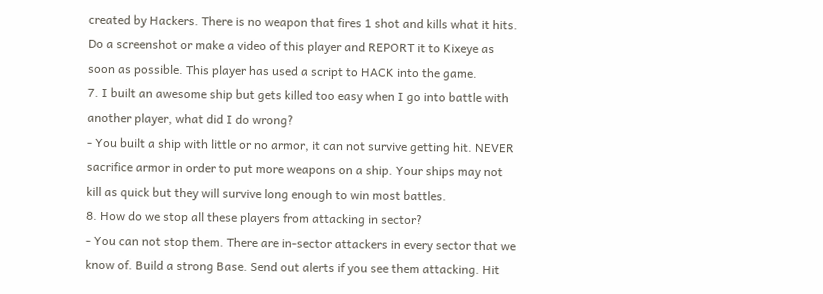created by Hackers. There is no weapon that fires 1 shot and kills what it hits. Do a screenshot or make a video of this player and REPORT it to Kixeye as soon as possible. This player has used a script to HACK into the game.
7. I built an awesome ship but gets killed too easy when I go into battle with another player, what did I do wrong?
- You built a ship with little or no armor, it can not survive getting hit. NEVER sacrifice armor in order to put more weapons on a ship. Your ships may not kill as quick but they will survive long enough to win most battles.
8. How do we stop all these players from attacking in sector?
- You can not stop them. There are in-sector attackers in every sector that we know of. Build a strong Base. Send out alerts if you see them attacking. Hit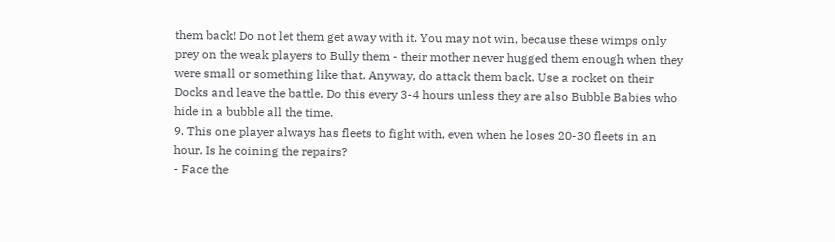them back! Do not let them get away with it. You may not win, because these wimps only prey on the weak players to Bully them - their mother never hugged them enough when they were small or something like that. Anyway, do attack them back. Use a rocket on their Docks and leave the battle. Do this every 3-4 hours unless they are also Bubble Babies who hide in a bubble all the time.
9. This one player always has fleets to fight with, even when he loses 20-30 fleets in an hour. Is he coining the repairs?
- Face the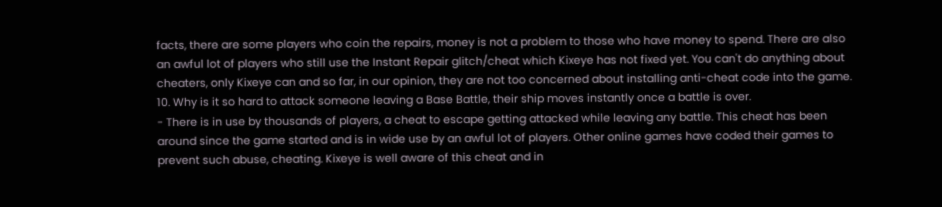facts, there are some players who coin the repairs, money is not a problem to those who have money to spend. There are also an awful lot of players who still use the Instant Repair glitch/cheat which Kixeye has not fixed yet. You can't do anything about cheaters, only Kixeye can and so far, in our opinion, they are not too concerned about installing anti-cheat code into the game.
10. Why is it so hard to attack someone leaving a Base Battle, their ship moves instantly once a battle is over.
- There is in use by thousands of players, a cheat to escape getting attacked while leaving any battle. This cheat has been around since the game started and is in wide use by an awful lot of players. Other online games have coded their games to prevent such abuse, cheating. Kixeye is well aware of this cheat and in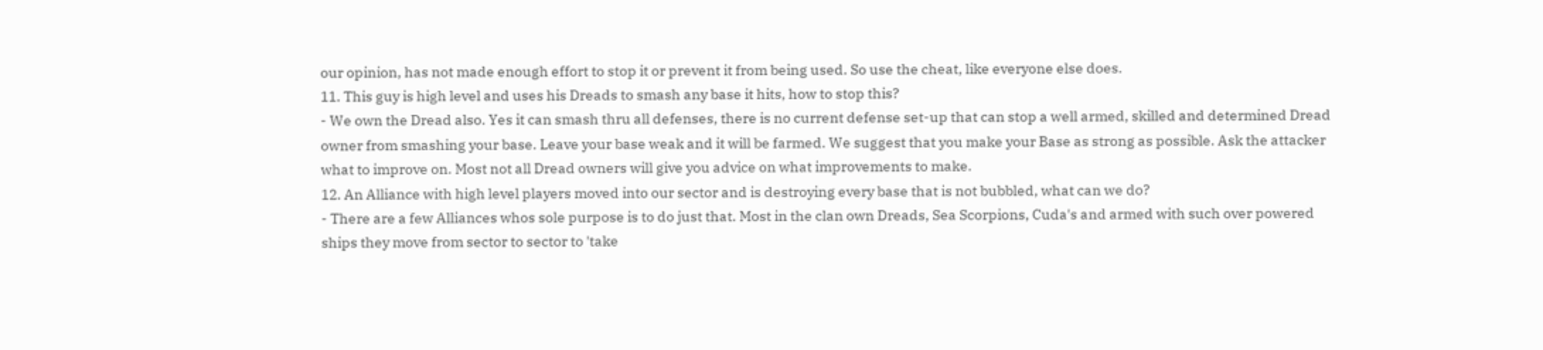our opinion, has not made enough effort to stop it or prevent it from being used. So use the cheat, like everyone else does.
11. This guy is high level and uses his Dreads to smash any base it hits, how to stop this?
- We own the Dread also. Yes it can smash thru all defenses, there is no current defense set-up that can stop a well armed, skilled and determined Dread owner from smashing your base. Leave your base weak and it will be farmed. We suggest that you make your Base as strong as possible. Ask the attacker what to improve on. Most not all Dread owners will give you advice on what improvements to make.
12. An Alliance with high level players moved into our sector and is destroying every base that is not bubbled, what can we do?
- There are a few Alliances whos sole purpose is to do just that. Most in the clan own Dreads, Sea Scorpions, Cuda's and armed with such over powered ships they move from sector to sector to 'take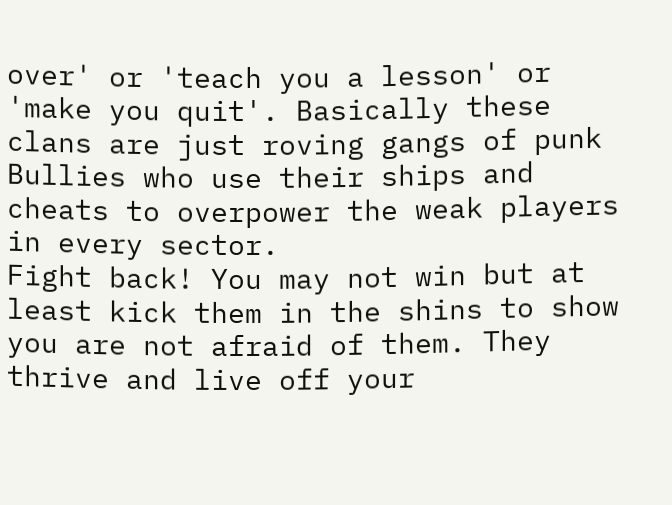over' or 'teach you a lesson' or 'make you quit'. Basically these clans are just roving gangs of punk Bullies who use their ships and cheats to overpower the weak players in every sector.
Fight back! You may not win but at least kick them in the shins to show you are not afraid of them. They thrive and live off your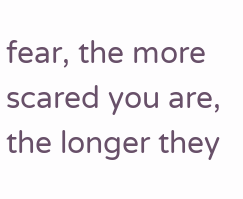fear, the more scared you are, the longer they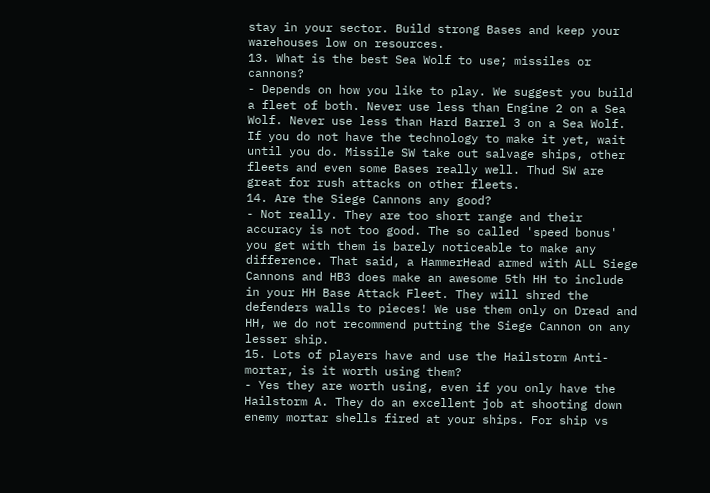stay in your sector. Build strong Bases and keep your warehouses low on resources.
13. What is the best Sea Wolf to use; missiles or cannons?
- Depends on how you like to play. We suggest you build a fleet of both. Never use less than Engine 2 on a Sea Wolf. Never use less than Hard Barrel 3 on a Sea Wolf. If you do not have the technology to make it yet, wait until you do. Missile SW take out salvage ships, other fleets and even some Bases really well. Thud SW are great for rush attacks on other fleets.
14. Are the Siege Cannons any good?
- Not really. They are too short range and their accuracy is not too good. The so called 'speed bonus' you get with them is barely noticeable to make any difference. That said, a HammerHead armed with ALL Siege Cannons and HB3 does make an awesome 5th HH to include in your HH Base Attack Fleet. They will shred the defenders walls to pieces! We use them only on Dread and HH, we do not recommend putting the Siege Cannon on any lesser ship.
15. Lots of players have and use the Hailstorm Anti-mortar, is it worth using them?
- Yes they are worth using, even if you only have the Hailstorm A. They do an excellent job at shooting down enemy mortar shells fired at your ships. For ship vs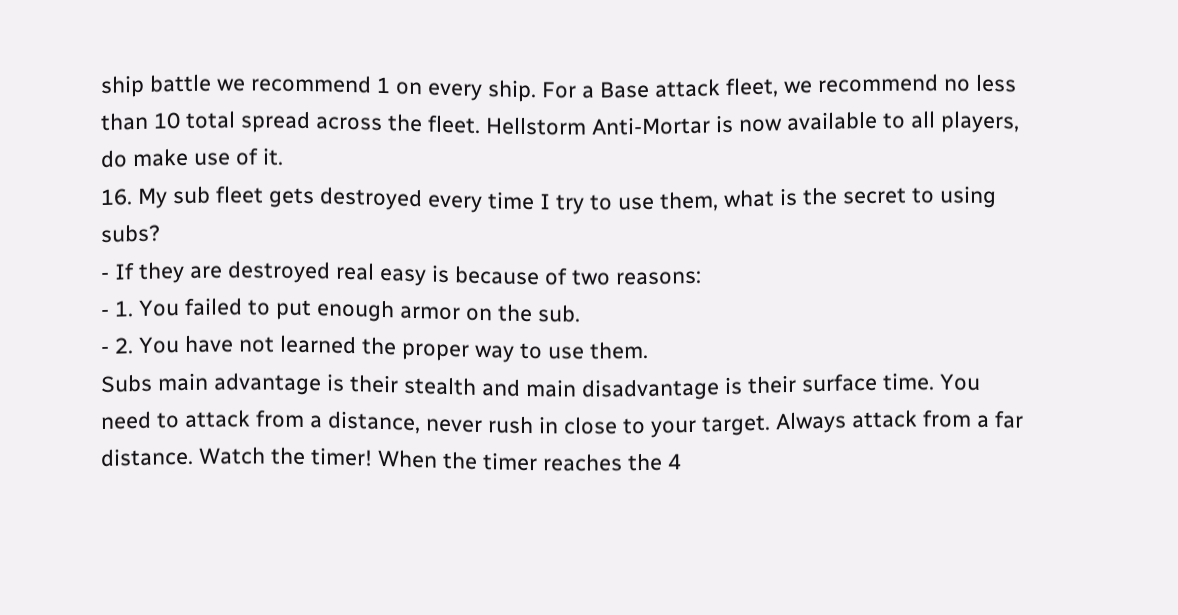ship battle we recommend 1 on every ship. For a Base attack fleet, we recommend no less than 10 total spread across the fleet. Hellstorm Anti-Mortar is now available to all players, do make use of it.
16. My sub fleet gets destroyed every time I try to use them, what is the secret to using subs?
- If they are destroyed real easy is because of two reasons:
- 1. You failed to put enough armor on the sub.
- 2. You have not learned the proper way to use them.
Subs main advantage is their stealth and main disadvantage is their surface time. You need to attack from a distance, never rush in close to your target. Always attack from a far distance. Watch the timer! When the timer reaches the 4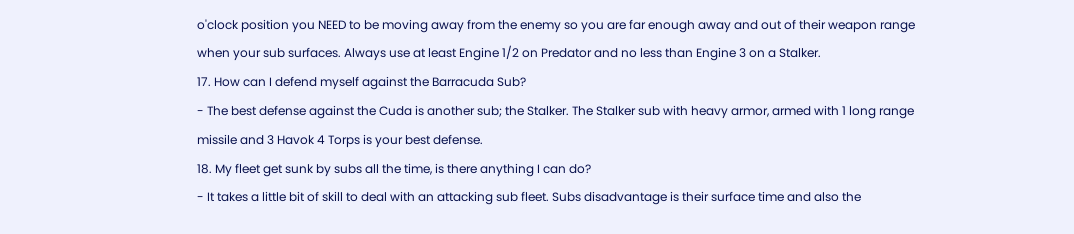o'clock position you NEED to be moving away from the enemy so you are far enough away and out of their weapon range when your sub surfaces. Always use at least Engine 1/2 on Predator and no less than Engine 3 on a Stalker.
17. How can I defend myself against the Barracuda Sub?
- The best defense against the Cuda is another sub; the Stalker. The Stalker sub with heavy armor, armed with 1 long range missile and 3 Havok 4 Torps is your best defense.
18. My fleet get sunk by subs all the time, is there anything I can do?
- It takes a little bit of skill to deal with an attacking sub fleet. Subs disadvantage is their surface time and also the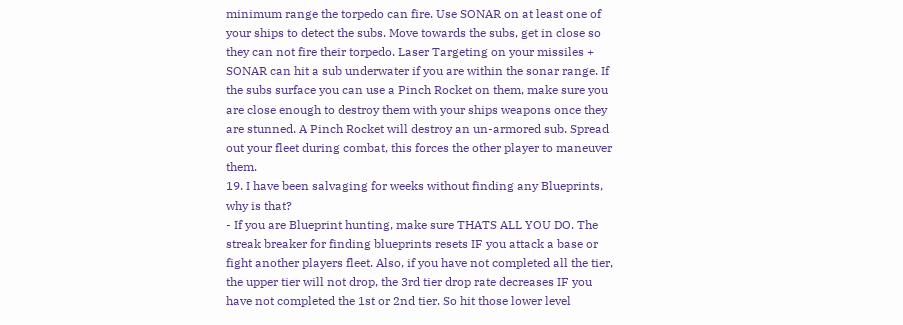minimum range the torpedo can fire. Use SONAR on at least one of your ships to detect the subs. Move towards the subs, get in close so they can not fire their torpedo. Laser Targeting on your missiles + SONAR can hit a sub underwater if you are within the sonar range. If the subs surface you can use a Pinch Rocket on them, make sure you are close enough to destroy them with your ships weapons once they are stunned. A Pinch Rocket will destroy an un-armored sub. Spread out your fleet during combat, this forces the other player to maneuver them.
19. I have been salvaging for weeks without finding any Blueprints, why is that?
- If you are Blueprint hunting, make sure THATS ALL YOU DO. The streak breaker for finding blueprints resets IF you attack a base or fight another players fleet. Also, if you have not completed all the tier, the upper tier will not drop, the 3rd tier drop rate decreases IF you have not completed the 1st or 2nd tier. So hit those lower level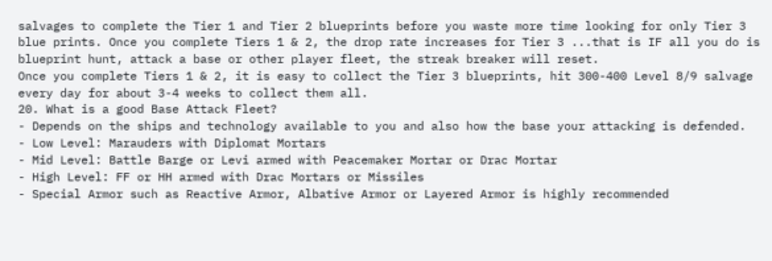salvages to complete the Tier 1 and Tier 2 blueprints before you waste more time looking for only Tier 3 blue prints. Once you complete Tiers 1 & 2, the drop rate increases for Tier 3 ...that is IF all you do is blueprint hunt, attack a base or other player fleet, the streak breaker will reset.
Once you complete Tiers 1 & 2, it is easy to collect the Tier 3 blueprints, hit 300-400 Level 8/9 salvage every day for about 3-4 weeks to collect them all.
20. What is a good Base Attack Fleet?
- Depends on the ships and technology available to you and also how the base your attacking is defended.
- Low Level: Marauders with Diplomat Mortars
- Mid Level: Battle Barge or Levi armed with Peacemaker Mortar or Drac Mortar
- High Level: FF or HH armed with Drac Mortars or Missiles
- Special Armor such as Reactive Armor, Albative Armor or Layered Armor is highly recommended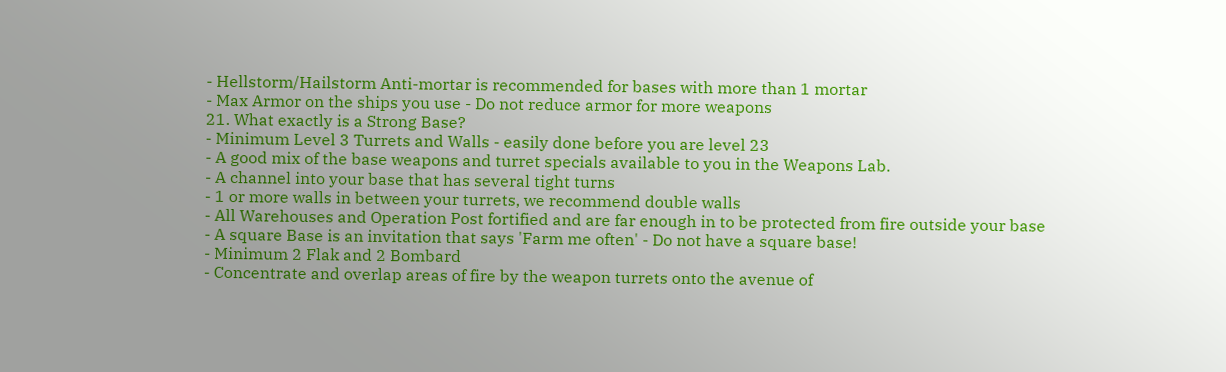- Hellstorm/Hailstorm Anti-mortar is recommended for bases with more than 1 mortar
- Max Armor on the ships you use - Do not reduce armor for more weapons
21. What exactly is a Strong Base?
- Minimum Level 3 Turrets and Walls - easily done before you are level 23
- A good mix of the base weapons and turret specials available to you in the Weapons Lab.
- A channel into your base that has several tight turns
- 1 or more walls in between your turrets, we recommend double walls
- All Warehouses and Operation Post fortified and are far enough in to be protected from fire outside your base
- A square Base is an invitation that says 'Farm me often' - Do not have a square base!
- Minimum 2 Flak and 2 Bombard
- Concentrate and overlap areas of fire by the weapon turrets onto the avenue of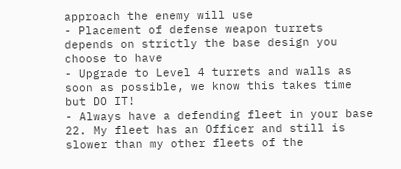approach the enemy will use
- Placement of defense weapon turrets depends on strictly the base design you choose to have
- Upgrade to Level 4 turrets and walls as soon as possible, we know this takes time but DO IT!
- Always have a defending fleet in your base
22. My fleet has an Officer and still is slower than my other fleets of the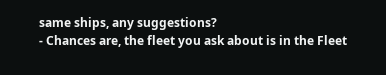same ships, any suggestions?
- Chances are, the fleet you ask about is in the Fleet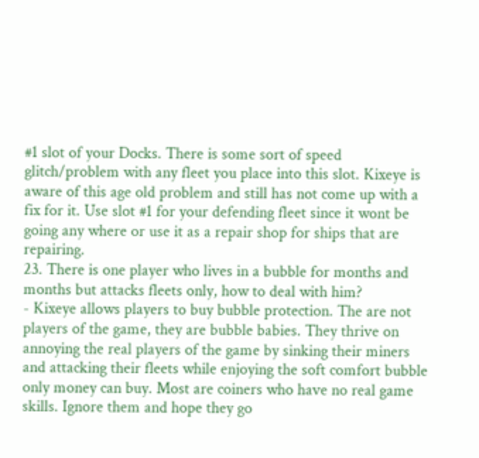#1 slot of your Docks. There is some sort of speed glitch/problem with any fleet you place into this slot. Kixeye is aware of this age old problem and still has not come up with a fix for it. Use slot #1 for your defending fleet since it wont be going any where or use it as a repair shop for ships that are repairing.
23. There is one player who lives in a bubble for months and months but attacks fleets only, how to deal with him?
- Kixeye allows players to buy bubble protection. The are not players of the game, they are bubble babies. They thrive on annoying the real players of the game by sinking their miners and attacking their fleets while enjoying the soft comfort bubble only money can buy. Most are coiners who have no real game skills. Ignore them and hope they go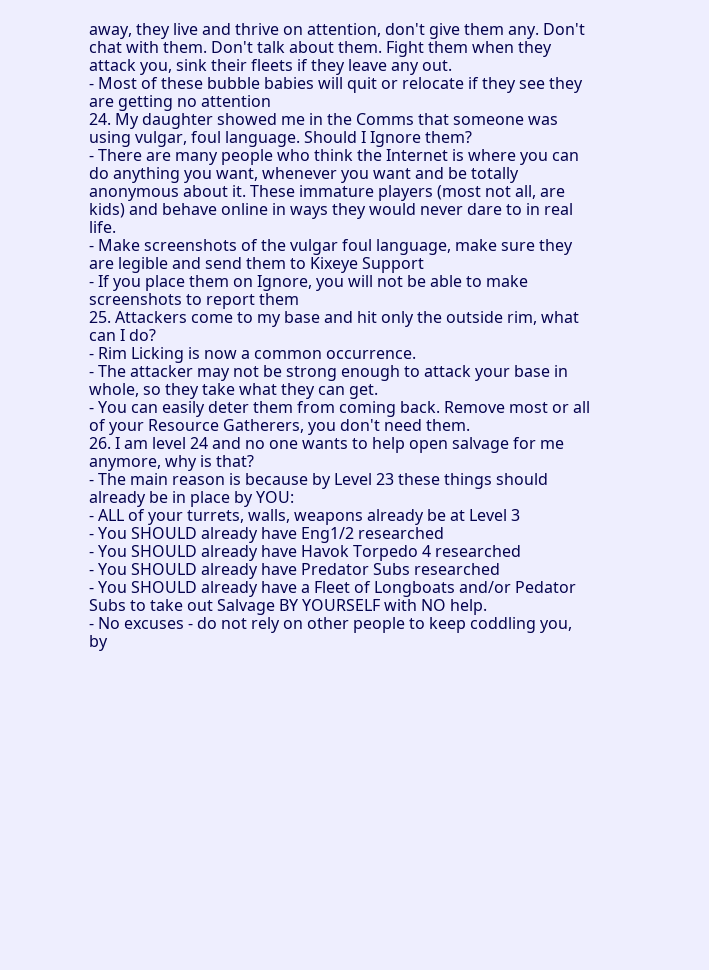away, they live and thrive on attention, don't give them any. Don't chat with them. Don't talk about them. Fight them when they attack you, sink their fleets if they leave any out.
- Most of these bubble babies will quit or relocate if they see they are getting no attention
24. My daughter showed me in the Comms that someone was using vulgar, foul language. Should I Ignore them?
- There are many people who think the Internet is where you can do anything you want, whenever you want and be totally anonymous about it. These immature players (most not all, are kids) and behave online in ways they would never dare to in real life.
- Make screenshots of the vulgar foul language, make sure they are legible and send them to Kixeye Support
- If you place them on Ignore, you will not be able to make screenshots to report them
25. Attackers come to my base and hit only the outside rim, what can I do?
- Rim Licking is now a common occurrence.
- The attacker may not be strong enough to attack your base in whole, so they take what they can get.
- You can easily deter them from coming back. Remove most or all of your Resource Gatherers, you don't need them.
26. I am level 24 and no one wants to help open salvage for me anymore, why is that?
- The main reason is because by Level 23 these things should already be in place by YOU:
- ALL of your turrets, walls, weapons already be at Level 3
- You SHOULD already have Eng1/2 researched
- You SHOULD already have Havok Torpedo 4 researched
- You SHOULD already have Predator Subs researched
- You SHOULD already have a Fleet of Longboats and/or Pedator Subs to take out Salvage BY YOURSELF with NO help.
- No excuses - do not rely on other people to keep coddling you, by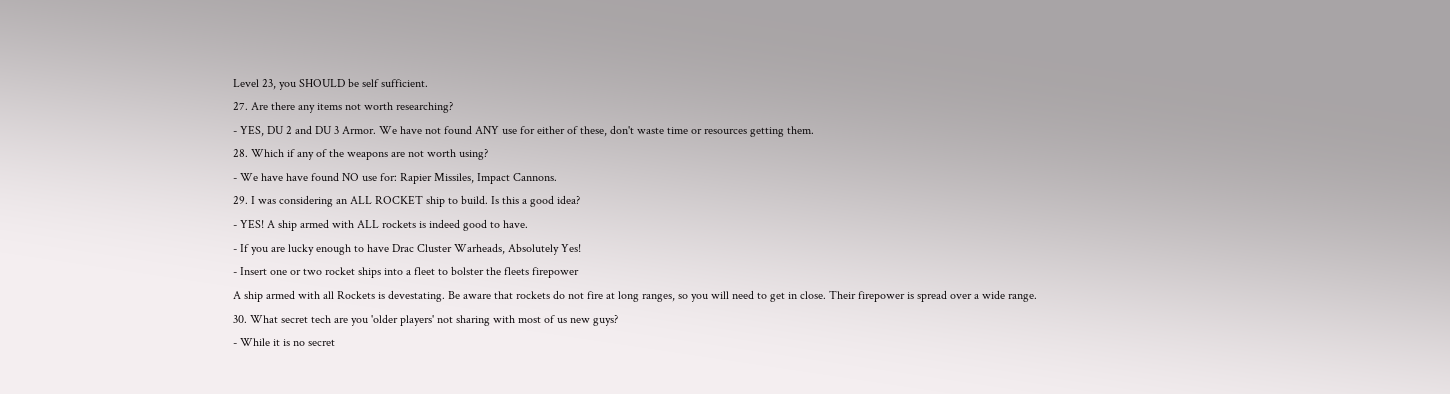Level 23, you SHOULD be self sufficient.
27. Are there any items not worth researching?
- YES, DU 2 and DU 3 Armor. We have not found ANY use for either of these, don't waste time or resources getting them.
28. Which if any of the weapons are not worth using?
- We have have found NO use for: Rapier Missiles, Impact Cannons.
29. I was considering an ALL ROCKET ship to build. Is this a good idea?
- YES! A ship armed with ALL rockets is indeed good to have.
- If you are lucky enough to have Drac Cluster Warheads, Absolutely Yes!
- Insert one or two rocket ships into a fleet to bolster the fleets firepower
A ship armed with all Rockets is devestating. Be aware that rockets do not fire at long ranges, so you will need to get in close. Their firepower is spread over a wide range.
30. What secret tech are you 'older players' not sharing with most of us new guys?
- While it is no secret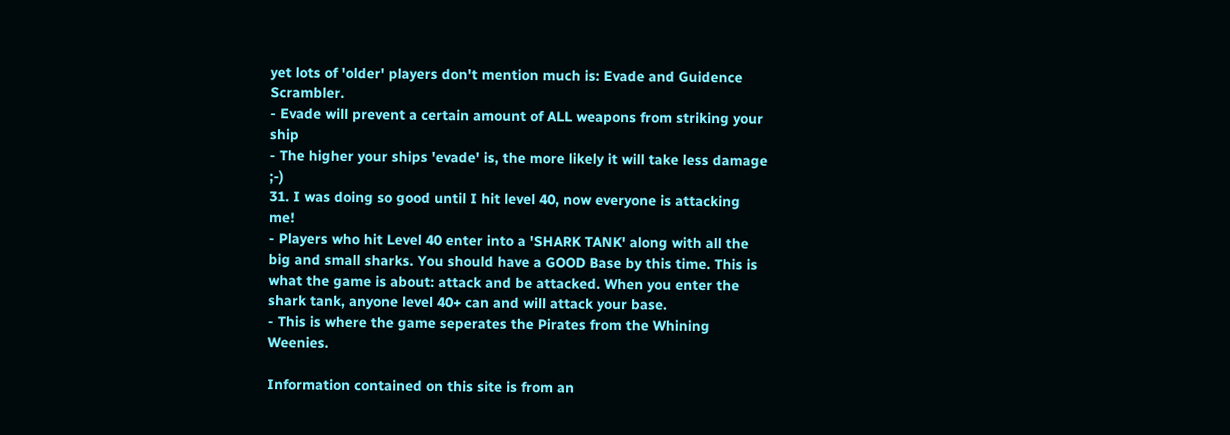yet lots of 'older' players don't mention much is: Evade and Guidence Scrambler.
- Evade will prevent a certain amount of ALL weapons from striking your ship
- The higher your ships 'evade' is, the more likely it will take less damage ;-)
31. I was doing so good until I hit level 40, now everyone is attacking me!
- Players who hit Level 40 enter into a 'SHARK TANK' along with all the big and small sharks. You should have a GOOD Base by this time. This is what the game is about: attack and be attacked. When you enter the shark tank, anyone level 40+ can and will attack your base.
- This is where the game seperates the Pirates from the Whining Weenies.

Information contained on this site is from an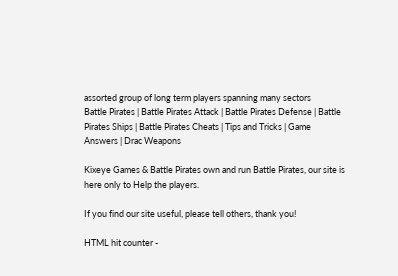assorted group of long term players spanning many sectors
Battle Pirates | Battle Pirates Attack | Battle Pirates Defense | Battle Pirates Ships | Battle Pirates Cheats | Tips and Tricks | Game Answers | Drac Weapons

Kixeye Games & Battle Pirates own and run Battle Pirates, our site is here only to Help the players.

If you find our site useful, please tell others, thank you!

HTML hit counter -